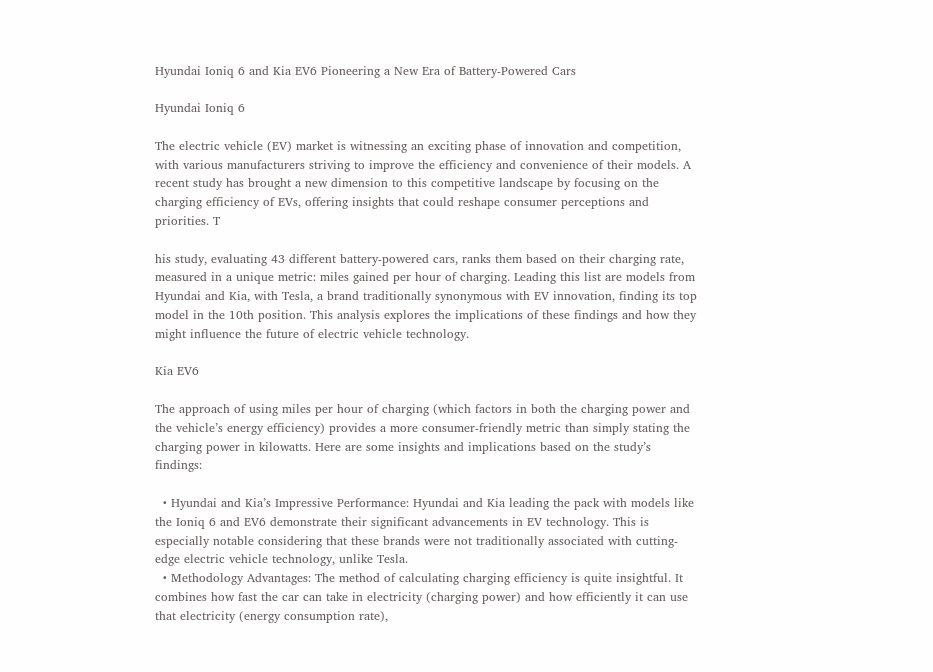Hyundai Ioniq 6 and Kia EV6 Pioneering a New Era of Battery-Powered Cars

Hyundai Ioniq 6

The electric vehicle (EV) market is witnessing an exciting phase of innovation and competition, with various manufacturers striving to improve the efficiency and convenience of their models. A recent study has brought a new dimension to this competitive landscape by focusing on the charging efficiency of EVs, offering insights that could reshape consumer perceptions and priorities. T

his study, evaluating 43 different battery-powered cars, ranks them based on their charging rate, measured in a unique metric: miles gained per hour of charging. Leading this list are models from Hyundai and Kia, with Tesla, a brand traditionally synonymous with EV innovation, finding its top model in the 10th position. This analysis explores the implications of these findings and how they might influence the future of electric vehicle technology.

Kia EV6

The approach of using miles per hour of charging (which factors in both the charging power and the vehicle’s energy efficiency) provides a more consumer-friendly metric than simply stating the charging power in kilowatts. Here are some insights and implications based on the study’s findings:

  • Hyundai and Kia’s Impressive Performance: Hyundai and Kia leading the pack with models like the Ioniq 6 and EV6 demonstrate their significant advancements in EV technology. This is especially notable considering that these brands were not traditionally associated with cutting-edge electric vehicle technology, unlike Tesla.
  • Methodology Advantages: The method of calculating charging efficiency is quite insightful. It combines how fast the car can take in electricity (charging power) and how efficiently it can use that electricity (energy consumption rate),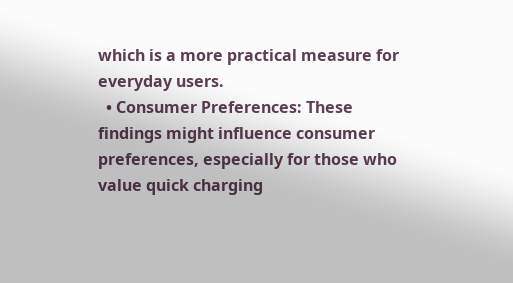which is a more practical measure for everyday users.
  • Consumer Preferences: These findings might influence consumer preferences, especially for those who value quick charging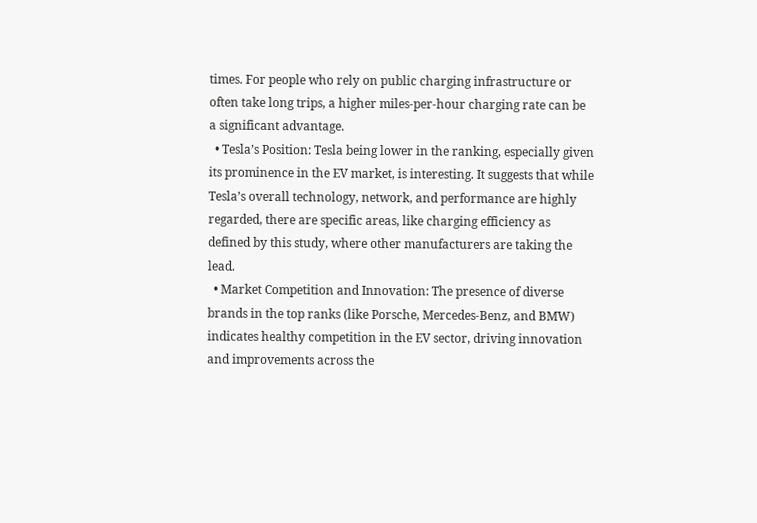times. For people who rely on public charging infrastructure or often take long trips, a higher miles-per-hour charging rate can be a significant advantage.
  • Tesla’s Position: Tesla being lower in the ranking, especially given its prominence in the EV market, is interesting. It suggests that while Tesla’s overall technology, network, and performance are highly regarded, there are specific areas, like charging efficiency as defined by this study, where other manufacturers are taking the lead.
  • Market Competition and Innovation: The presence of diverse brands in the top ranks (like Porsche, Mercedes-Benz, and BMW) indicates healthy competition in the EV sector, driving innovation and improvements across the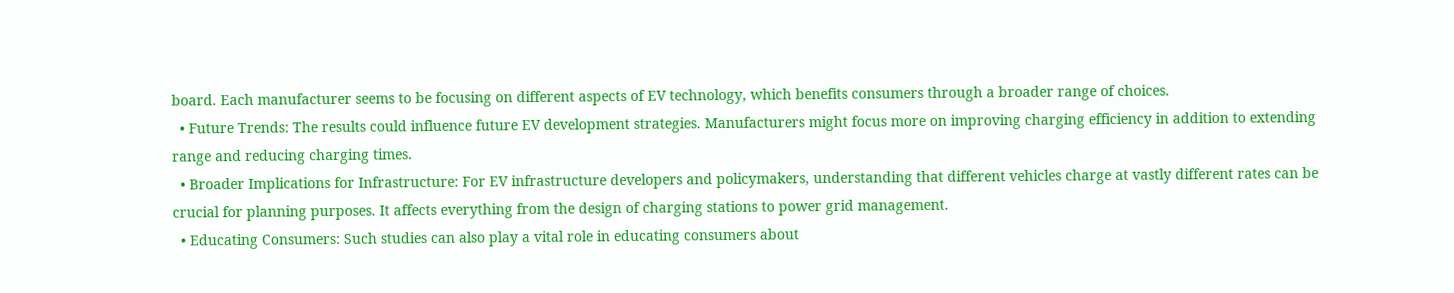board. Each manufacturer seems to be focusing on different aspects of EV technology, which benefits consumers through a broader range of choices.
  • Future Trends: The results could influence future EV development strategies. Manufacturers might focus more on improving charging efficiency in addition to extending range and reducing charging times.
  • Broader Implications for Infrastructure: For EV infrastructure developers and policymakers, understanding that different vehicles charge at vastly different rates can be crucial for planning purposes. It affects everything from the design of charging stations to power grid management.
  • Educating Consumers: Such studies can also play a vital role in educating consumers about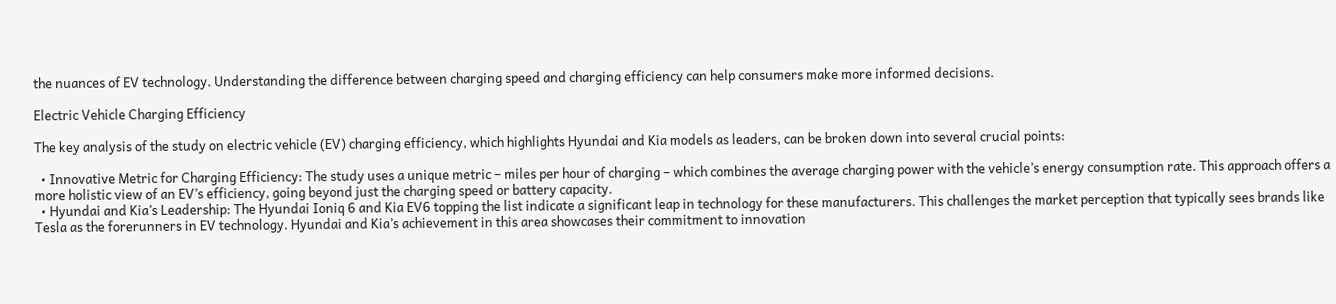the nuances of EV technology. Understanding the difference between charging speed and charging efficiency can help consumers make more informed decisions.

Electric Vehicle Charging Efficiency

The key analysis of the study on electric vehicle (EV) charging efficiency, which highlights Hyundai and Kia models as leaders, can be broken down into several crucial points:

  • Innovative Metric for Charging Efficiency: The study uses a unique metric – miles per hour of charging – which combines the average charging power with the vehicle’s energy consumption rate. This approach offers a more holistic view of an EV’s efficiency, going beyond just the charging speed or battery capacity.
  • Hyundai and Kia’s Leadership: The Hyundai Ioniq 6 and Kia EV6 topping the list indicate a significant leap in technology for these manufacturers. This challenges the market perception that typically sees brands like Tesla as the forerunners in EV technology. Hyundai and Kia’s achievement in this area showcases their commitment to innovation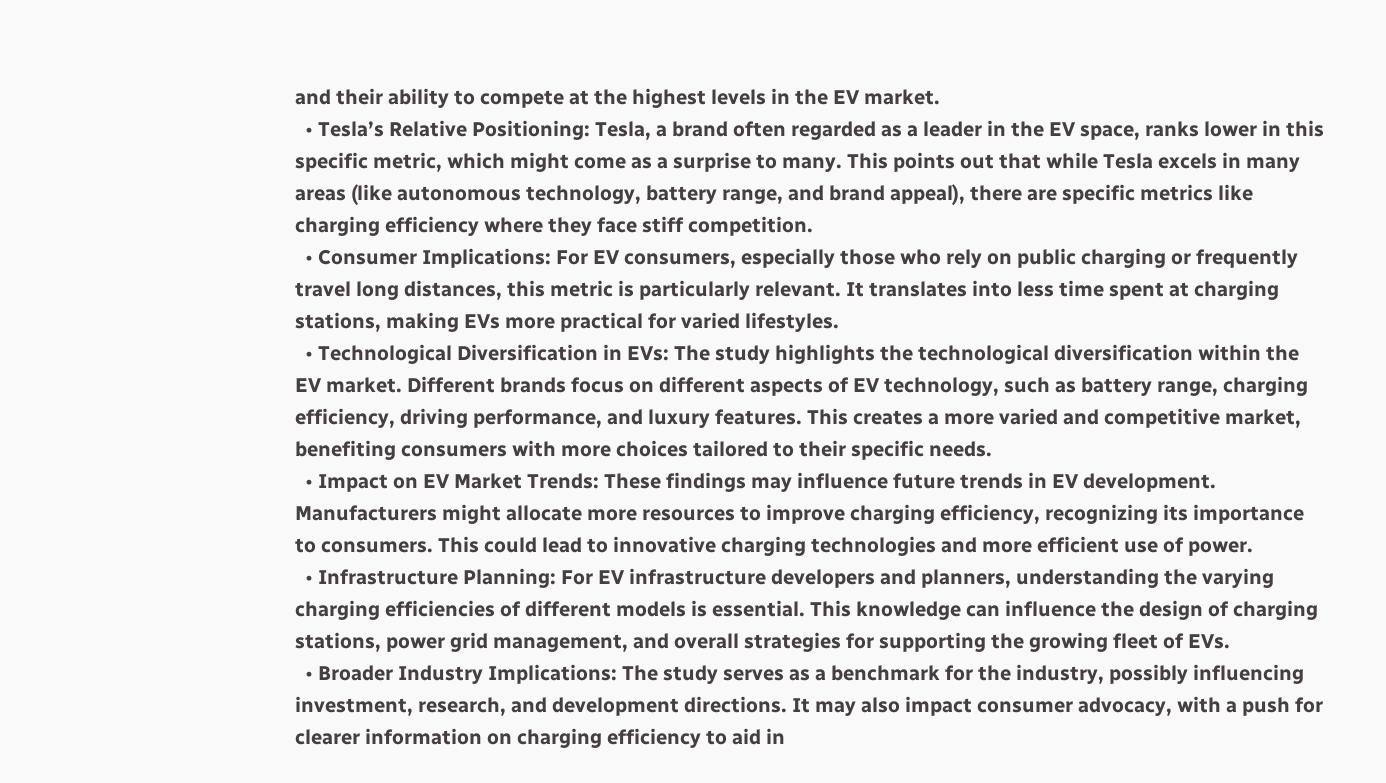and their ability to compete at the highest levels in the EV market.
  • Tesla’s Relative Positioning: Tesla, a brand often regarded as a leader in the EV space, ranks lower in this specific metric, which might come as a surprise to many. This points out that while Tesla excels in many areas (like autonomous technology, battery range, and brand appeal), there are specific metrics like charging efficiency where they face stiff competition.
  • Consumer Implications: For EV consumers, especially those who rely on public charging or frequently travel long distances, this metric is particularly relevant. It translates into less time spent at charging stations, making EVs more practical for varied lifestyles.
  • Technological Diversification in EVs: The study highlights the technological diversification within the EV market. Different brands focus on different aspects of EV technology, such as battery range, charging efficiency, driving performance, and luxury features. This creates a more varied and competitive market, benefiting consumers with more choices tailored to their specific needs.
  • Impact on EV Market Trends: These findings may influence future trends in EV development. Manufacturers might allocate more resources to improve charging efficiency, recognizing its importance to consumers. This could lead to innovative charging technologies and more efficient use of power.
  • Infrastructure Planning: For EV infrastructure developers and planners, understanding the varying charging efficiencies of different models is essential. This knowledge can influence the design of charging stations, power grid management, and overall strategies for supporting the growing fleet of EVs.
  • Broader Industry Implications: The study serves as a benchmark for the industry, possibly influencing investment, research, and development directions. It may also impact consumer advocacy, with a push for clearer information on charging efficiency to aid in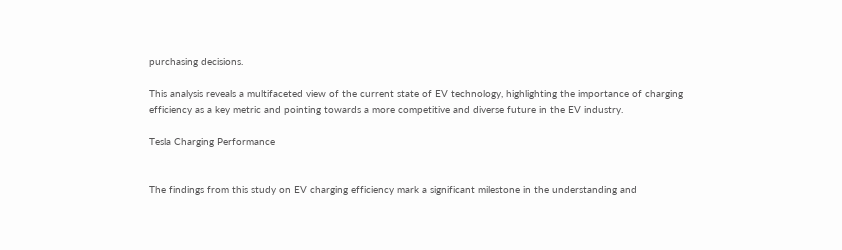purchasing decisions.

This analysis reveals a multifaceted view of the current state of EV technology, highlighting the importance of charging efficiency as a key metric and pointing towards a more competitive and diverse future in the EV industry.

Tesla Charging Performance


The findings from this study on EV charging efficiency mark a significant milestone in the understanding and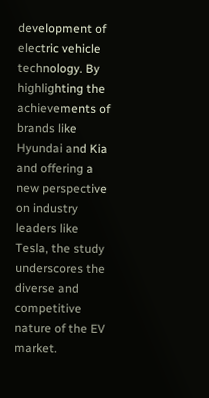development of electric vehicle technology. By highlighting the achievements of brands like Hyundai and Kia and offering a new perspective on industry leaders like Tesla, the study underscores the diverse and competitive nature of the EV market.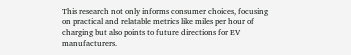This research not only informs consumer choices, focusing on practical and relatable metrics like miles per hour of charging but also points to future directions for EV manufacturers.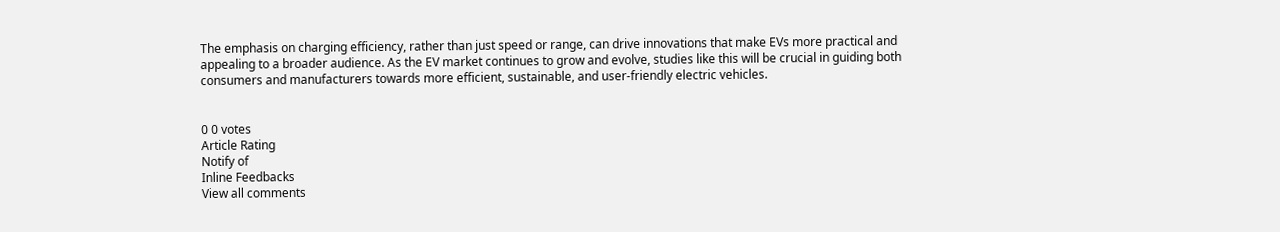The emphasis on charging efficiency, rather than just speed or range, can drive innovations that make EVs more practical and appealing to a broader audience. As the EV market continues to grow and evolve, studies like this will be crucial in guiding both consumers and manufacturers towards more efficient, sustainable, and user-friendly electric vehicles.


0 0 votes
Article Rating
Notify of
Inline Feedbacks
View all comments